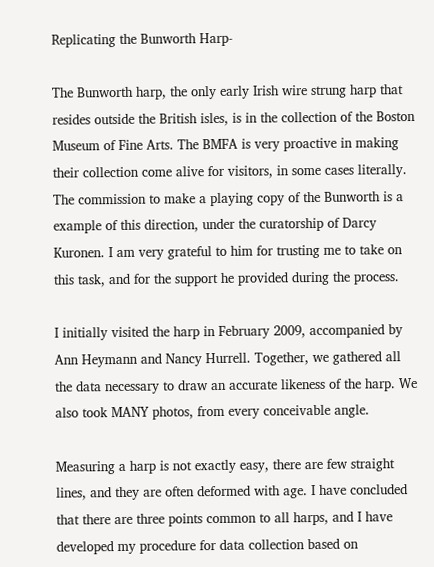Replicating the Bunworth Harp-

The Bunworth harp, the only early Irish wire strung harp that resides outside the British isles, is in the collection of the Boston Museum of Fine Arts. The BMFA is very proactive in making their collection come alive for visitors, in some cases literally. The commission to make a playing copy of the Bunworth is a example of this direction, under the curatorship of Darcy Kuronen. I am very grateful to him for trusting me to take on this task, and for the support he provided during the process.

I initially visited the harp in February 2009, accompanied by Ann Heymann and Nancy Hurrell. Together, we gathered all the data necessary to draw an accurate likeness of the harp. We also took MANY photos, from every conceivable angle.

Measuring a harp is not exactly easy, there are few straight lines, and they are often deformed with age. I have concluded that there are three points common to all harps, and I have developed my procedure for data collection based on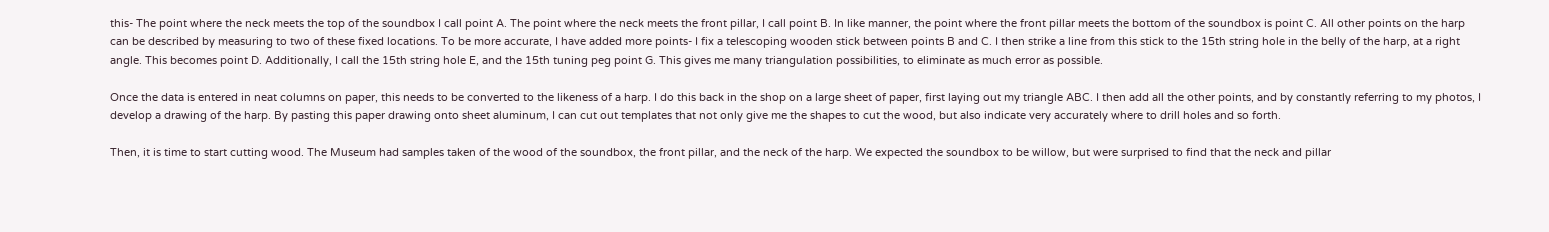this- The point where the neck meets the top of the soundbox I call point A. The point where the neck meets the front pillar, I call point B. In like manner, the point where the front pillar meets the bottom of the soundbox is point C. All other points on the harp can be described by measuring to two of these fixed locations. To be more accurate, I have added more points- I fix a telescoping wooden stick between points B and C. I then strike a line from this stick to the 15th string hole in the belly of the harp, at a right angle. This becomes point D. Additionally, I call the 15th string hole E, and the 15th tuning peg point G. This gives me many triangulation possibilities, to eliminate as much error as possible.

Once the data is entered in neat columns on paper, this needs to be converted to the likeness of a harp. I do this back in the shop on a large sheet of paper, first laying out my triangle ABC. I then add all the other points, and by constantly referring to my photos, I develop a drawing of the harp. By pasting this paper drawing onto sheet aluminum, I can cut out templates that not only give me the shapes to cut the wood, but also indicate very accurately where to drill holes and so forth.

Then, it is time to start cutting wood. The Museum had samples taken of the wood of the soundbox, the front pillar, and the neck of the harp. We expected the soundbox to be willow, but were surprised to find that the neck and pillar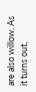are also willow. As it turns out,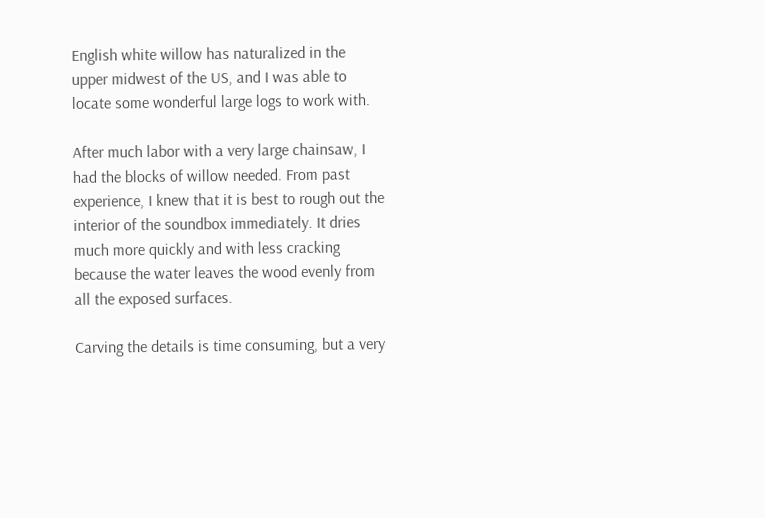English white willow has naturalized in the upper midwest of the US, and I was able to locate some wonderful large logs to work with.

After much labor with a very large chainsaw, I had the blocks of willow needed. From past experience, I knew that it is best to rough out the interior of the soundbox immediately. It dries much more quickly and with less cracking because the water leaves the wood evenly from all the exposed surfaces.

Carving the details is time consuming, but a very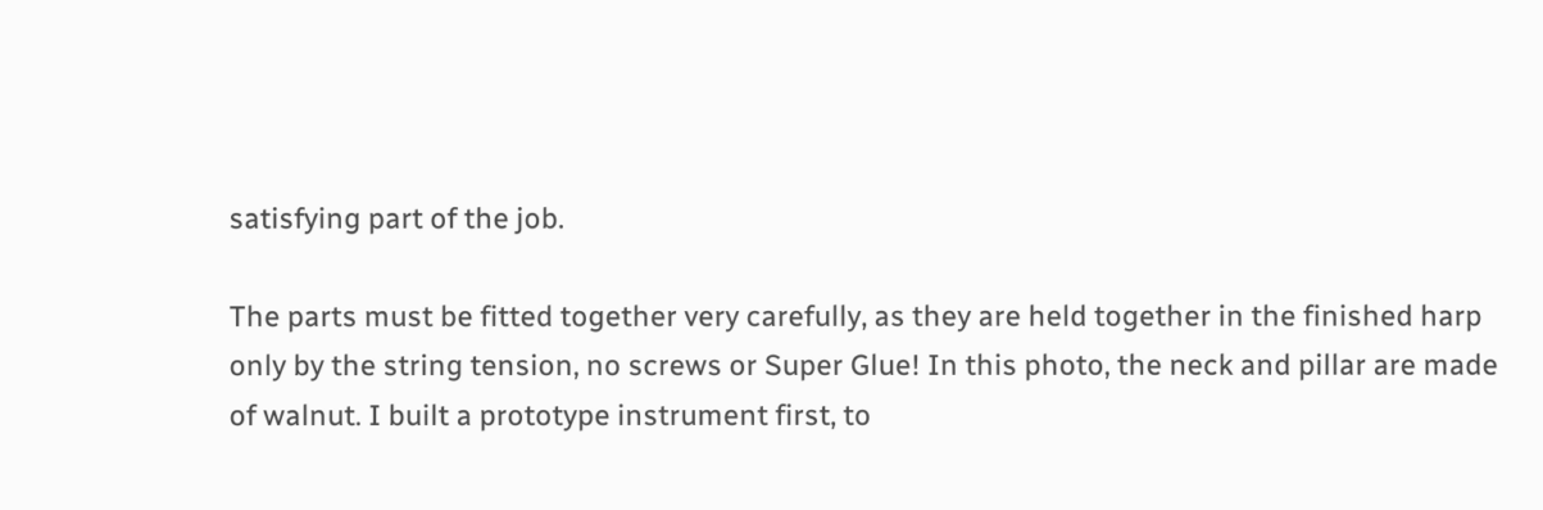satisfying part of the job.

The parts must be fitted together very carefully, as they are held together in the finished harp only by the string tension, no screws or Super Glue! In this photo, the neck and pillar are made of walnut. I built a prototype instrument first, to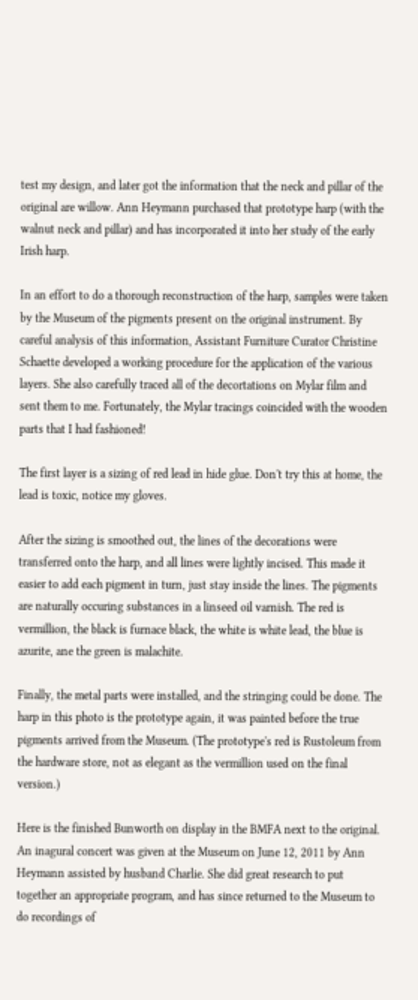test my design, and later got the information that the neck and pillar of the original are willow. Ann Heymann purchased that prototype harp (with the walnut neck and pillar) and has incorporated it into her study of the early Irish harp.

In an effort to do a thorough reconstruction of the harp, samples were taken by the Museum of the pigments present on the original instrument. By careful analysis of this information, Assistant Furniture Curator Christine Schaette developed a working procedure for the application of the various layers. She also carefully traced all of the decortations on Mylar film and sent them to me. Fortunately, the Mylar tracings coincided with the wooden parts that I had fashioned!

The first layer is a sizing of red lead in hide glue. Don't try this at home, the lead is toxic, notice my gloves.

After the sizing is smoothed out, the lines of the decorations were transferred onto the harp, and all lines were lightly incised. This made it easier to add each pigment in turn, just stay inside the lines. The pigments are naturally occuring substances in a linseed oil varnish. The red is vermillion, the black is furnace black, the white is white lead, the blue is azurite, ane the green is malachite.

Finally, the metal parts were installed, and the stringing could be done. The harp in this photo is the prototype again, it was painted before the true pigments arrived from the Museum. (The prototype's red is Rustoleum from the hardware store, not as elegant as the vermillion used on the final version.)

Here is the finished Bunworth on display in the BMFA next to the original. An inagural concert was given at the Museum on June 12, 2011 by Ann Heymann assisted by husband Charlie. She did great research to put together an appropriate program, and has since returned to the Museum to do recordings of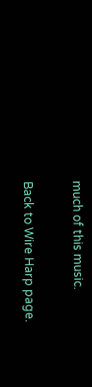much of this music.

Back to Wire Harp page.